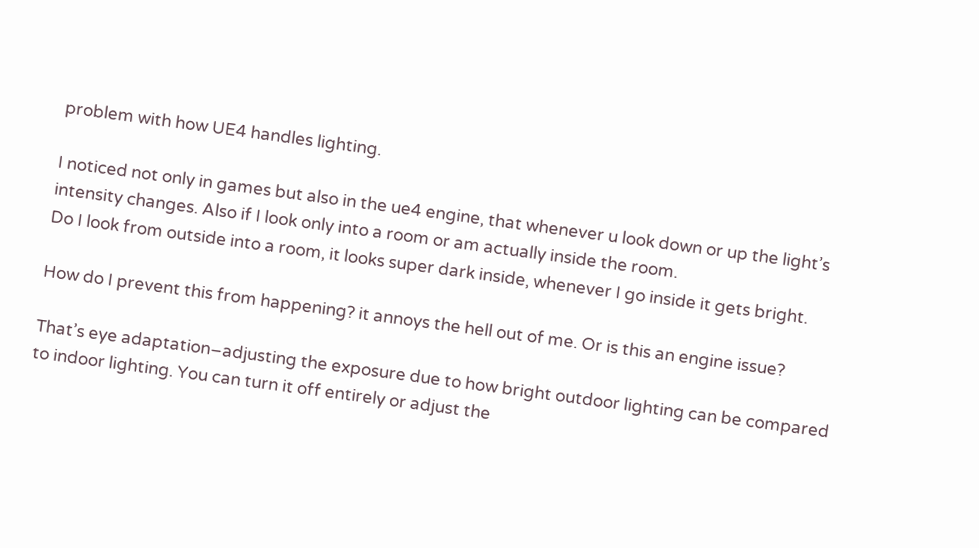problem with how UE4 handles lighting.

I noticed not only in games but also in the ue4 engine, that whenever u look down or up the light’s intensity changes. Also if I look only into a room or am actually inside the room.
Do I look from outside into a room, it looks super dark inside, whenever I go inside it gets bright.

How do I prevent this from happening? it annoys the hell out of me. Or is this an engine issue?

That’s eye adaptation–adjusting the exposure due to how bright outdoor lighting can be compared to indoor lighting. You can turn it off entirely or adjust the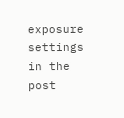exposure settings in the post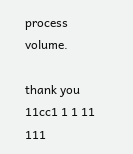process volume.

thank you 11cc1 1 1 11 111